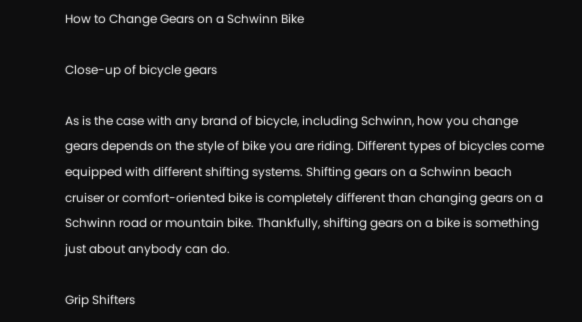How to Change Gears on a Schwinn Bike

Close-up of bicycle gears

As is the case with any brand of bicycle, including Schwinn, how you change gears depends on the style of bike you are riding. Different types of bicycles come equipped with different shifting systems. Shifting gears on a Schwinn beach cruiser or comfort-oriented bike is completely different than changing gears on a Schwinn road or mountain bike. Thankfully, shifting gears on a bike is something just about anybody can do.

Grip Shifters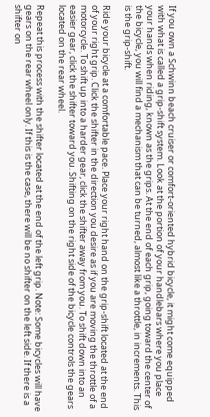If you own a Schwinn beach cruiser or comfort-oriented hybrid bicycle, it might come equipped with what is called a grip-shift system. Look at the portion of your handlebars where you place your hands when riding, known as the grips. At the end of each grip, going toward the center of the bicycle, you will find a mechanism that can be turned, almost like a throttle, in increments. This is the grip-shift.

Ride your bicycle at a comfortable pace. Place your right hand on the grip-shift located at the end of your right grip. Click the shifter in the direction you desire as if you are moving the throttle of a motorcycle. To shift up into a harder gear, click the shifter away from you. To shift down into an easier gear, click the shifter toward you. Shifting on the right side of the bicycle controls the gears located on the rear wheel.

Repeat this process with the shifter located at the end of the left grip. Note: Some bicycles will have gears on the rear wheel only. If this is the case, there will be no shifter on the left side. If there is a shifter on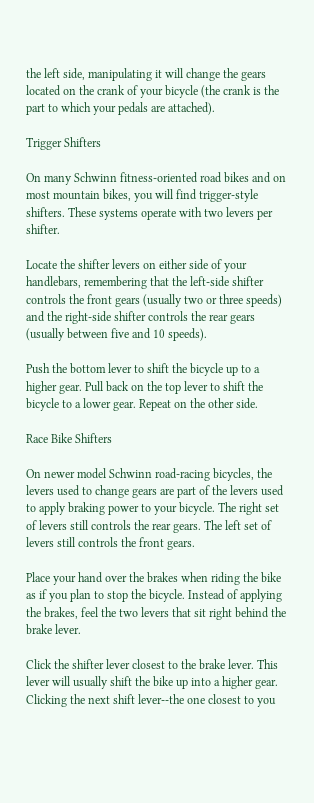the left side, manipulating it will change the gears located on the crank of your bicycle (the crank is the part to which your pedals are attached).

Trigger Shifters

On many Schwinn fitness-oriented road bikes and on most mountain bikes, you will find trigger-style shifters. These systems operate with two levers per shifter.

Locate the shifter levers on either side of your handlebars, remembering that the left-side shifter controls the front gears (usually two or three speeds) and the right-side shifter controls the rear gears (usually between five and 10 speeds).

Push the bottom lever to shift the bicycle up to a higher gear. Pull back on the top lever to shift the bicycle to a lower gear. Repeat on the other side.

Race Bike Shifters

On newer model Schwinn road-racing bicycles, the levers used to change gears are part of the levers used to apply braking power to your bicycle. The right set of levers still controls the rear gears. The left set of levers still controls the front gears.

Place your hand over the brakes when riding the bike as if you plan to stop the bicycle. Instead of applying the brakes, feel the two levers that sit right behind the brake lever.

Click the shifter lever closest to the brake lever. This lever will usually shift the bike up into a higher gear. Clicking the next shift lever--the one closest to you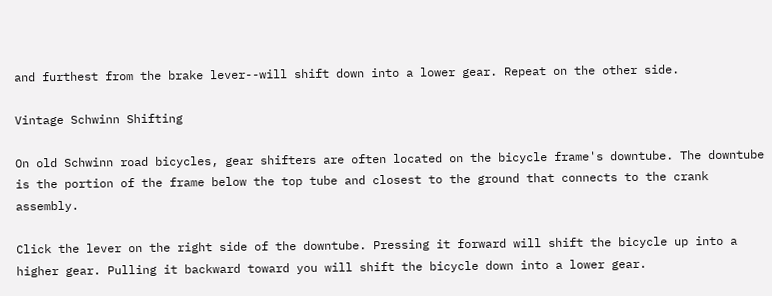and furthest from the brake lever--will shift down into a lower gear. Repeat on the other side.

Vintage Schwinn Shifting

On old Schwinn road bicycles, gear shifters are often located on the bicycle frame's downtube. The downtube is the portion of the frame below the top tube and closest to the ground that connects to the crank assembly.

Click the lever on the right side of the downtube. Pressing it forward will shift the bicycle up into a higher gear. Pulling it backward toward you will shift the bicycle down into a lower gear.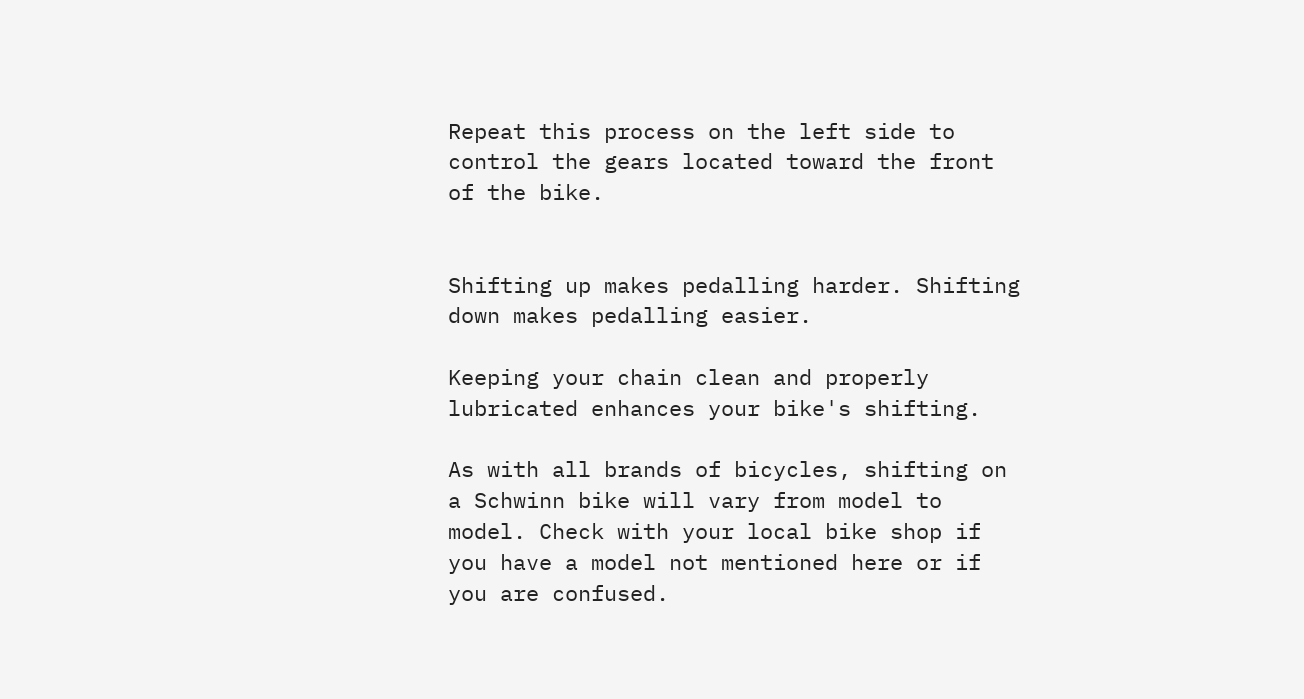Repeat this process on the left side to control the gears located toward the front of the bike.


Shifting up makes pedalling harder. Shifting down makes pedalling easier.

Keeping your chain clean and properly lubricated enhances your bike's shifting.

As with all brands of bicycles, shifting on a Schwinn bike will vary from model to model. Check with your local bike shop if you have a model not mentioned here or if you are confused.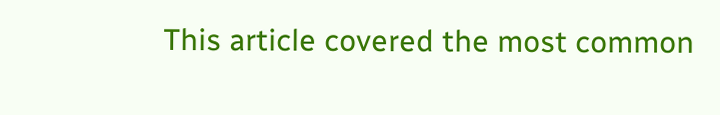This article covered the most common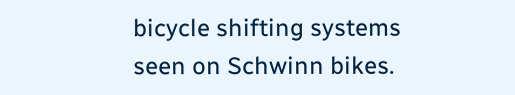bicycle shifting systems seen on Schwinn bikes.